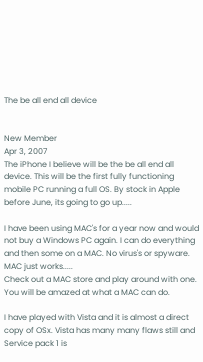The be all end all device


New Member
Apr 3, 2007
The iPhone I believe will be the be all end all device. This will be the first fully functioning mobile PC running a full OS. By stock in Apple before June, its going to go up.....

I have been using MAC's for a year now and would not buy a Windows PC again. I can do everything and then some on a MAC. No virus's or spyware. MAC just works.....
Check out a MAC store and play around with one. You will be amazed at what a MAC can do.

I have played with Vista and it is almost a direct copy of OSx. Vista has many many flaws still and Service pack 1 is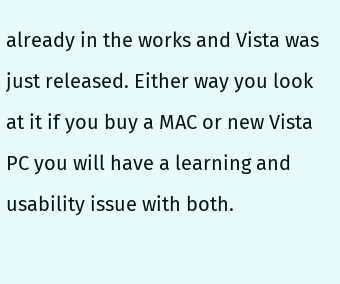already in the works and Vista was just released. Either way you look at it if you buy a MAC or new Vista PC you will have a learning and usability issue with both.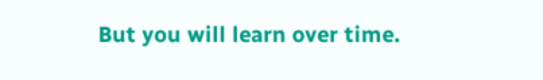But you will learn over time.